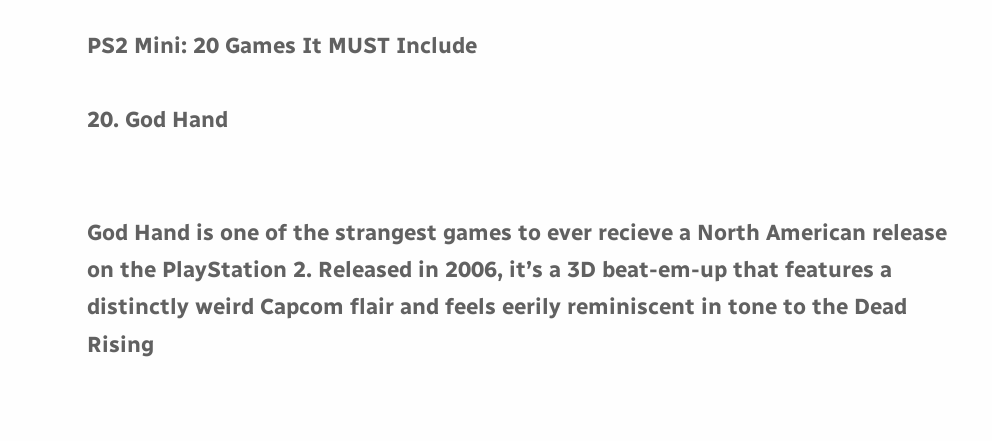PS2 Mini: 20 Games It MUST Include

20. God Hand


God Hand is one of the strangest games to ever recieve a North American release on the PlayStation 2. Released in 2006, it’s a 3D beat-em-up that features a distinctly weird Capcom flair and feels eerily reminiscent in tone to the Dead Rising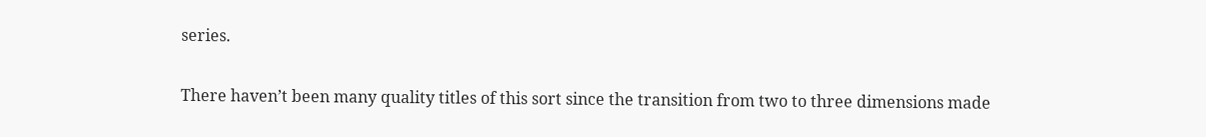series.

There haven’t been many quality titles of this sort since the transition from two to three dimensions made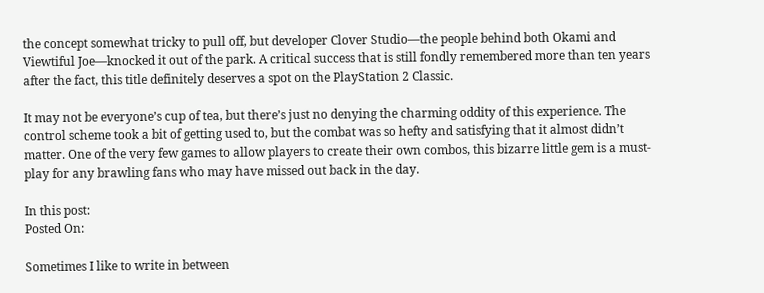the concept somewhat tricky to pull off, but developer Clover Studio—the people behind both Okami and Viewtiful Joe—knocked it out of the park. A critical success that is still fondly remembered more than ten years after the fact, this title definitely deserves a spot on the PlayStation 2 Classic.

It may not be everyone’s cup of tea, but there’s just no denying the charming oddity of this experience. The control scheme took a bit of getting used to, but the combat was so hefty and satisfying that it almost didn’t matter. One of the very few games to allow players to create their own combos, this bizarre little gem is a must-play for any brawling fans who may have missed out back in the day.

In this post:
Posted On:

Sometimes I like to write in between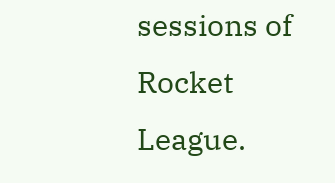sessions of Rocket League.